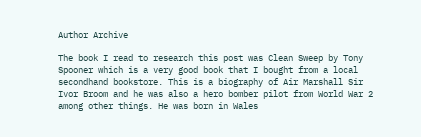Author Archive

The book I read to research this post was Clean Sweep by Tony Spooner which is a very good book that I bought from a local secondhand bookstore. This is a biography of Air Marshall Sir Ivor Broom and he was also a hero bomber pilot from World War 2 among other things. He was born in Wales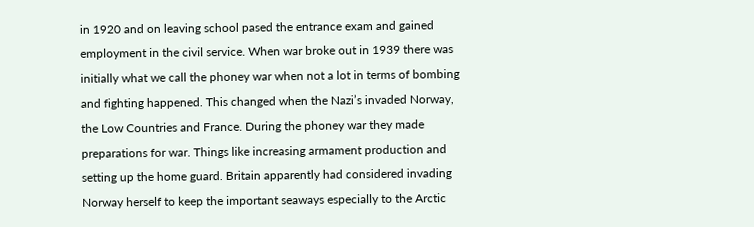in 1920 and on leaving school pased the entrance exam and gained employment in the civil service. When war broke out in 1939 there was initially what we call the phoney war when not a lot in terms of bombing and fighting happened. This changed when the Nazi’s invaded Norway, the Low Countries and France. During the phoney war they made preparations for war. Things like increasing armament production and setting up the home guard. Britain apparently had considered invading Norway herself to keep the important seaways especially to the Arctic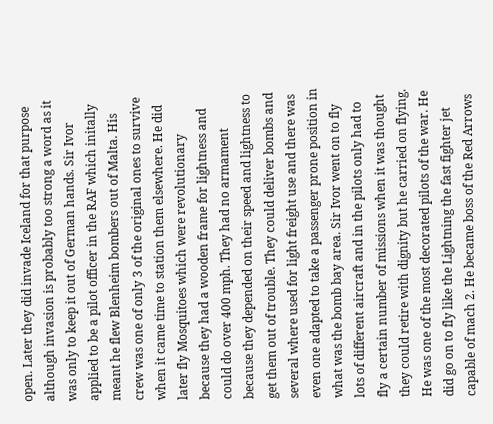open. Later they did invade Iceland for that purpose although invasion is probably too strong a word as it was only to keep it out of German hands. Sir Ivor applied to be a pilot officer in the RAF which initally meant he flew Blenheim bombers out of Malta. His crew was one of only 3 of the original ones to survive when it came time to station them elsewhere. He did later fly Mosquitoes which were revolutionary because they had a wooden frame for lightness and could do over 400 mph. They had no armament because they depended on their speed and lightness to get them out of trouble. They could deliver bombs and several where used for light freight use and there was even one adapted to take a passenger prone position in what was the bomb bay area. Sir Ivor went on to fly lots of different aircraft and in the pilots only had to fly a certain number of missions when it was thought they could retire with dignity but he carried on flying. He was one of the most decorated pilots of the war. He did go on to fly like the Lightning the fast fighter jet capable of mach 2. He became boss of the Red Arrows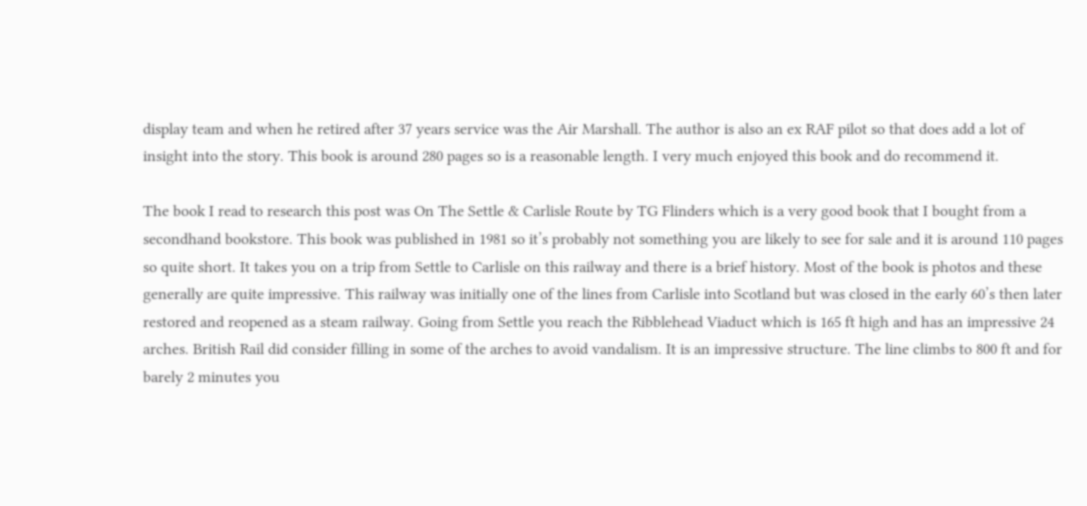display team and when he retired after 37 years service was the Air Marshall. The author is also an ex RAF pilot so that does add a lot of insight into the story. This book is around 280 pages so is a reasonable length. I very much enjoyed this book and do recommend it.

The book I read to research this post was On The Settle & Carlisle Route by TG Flinders which is a very good book that I bought from a secondhand bookstore. This book was published in 1981 so it’s probably not something you are likely to see for sale and it is around 110 pages so quite short. It takes you on a trip from Settle to Carlisle on this railway and there is a brief history. Most of the book is photos and these generally are quite impressive. This railway was initially one of the lines from Carlisle into Scotland but was closed in the early 60’s then later restored and reopened as a steam railway. Going from Settle you reach the Ribblehead Viaduct which is 165 ft high and has an impressive 24 arches. British Rail did consider filling in some of the arches to avoid vandalism. It is an impressive structure. The line climbs to 800 ft and for barely 2 minutes you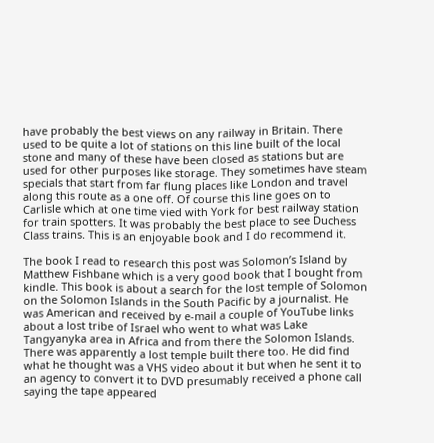have probably the best views on any railway in Britain. There used to be quite a lot of stations on this line built of the local stone and many of these have been closed as stations but are used for other purposes like storage. They sometimes have steam specials that start from far flung places like London and travel along this route as a one off. Of course this line goes on to Carlisle which at one time vied with York for best railway station for train spotters. It was probably the best place to see Duchess Class trains. This is an enjoyable book and I do recommend it.

The book I read to research this post was Solomon’s Island by Matthew Fishbane which is a very good book that I bought from kindle. This book is about a search for the lost temple of Solomon on the Solomon Islands in the South Pacific by a journalist. He was American and received by e-mail a couple of YouTube links about a lost tribe of Israel who went to what was Lake Tangyanyka area in Africa and from there the Solomon Islands. There was apparently a lost temple built there too. He did find what he thought was a VHS video about it but when he sent it to an agency to convert it to DVD presumably received a phone call saying the tape appeared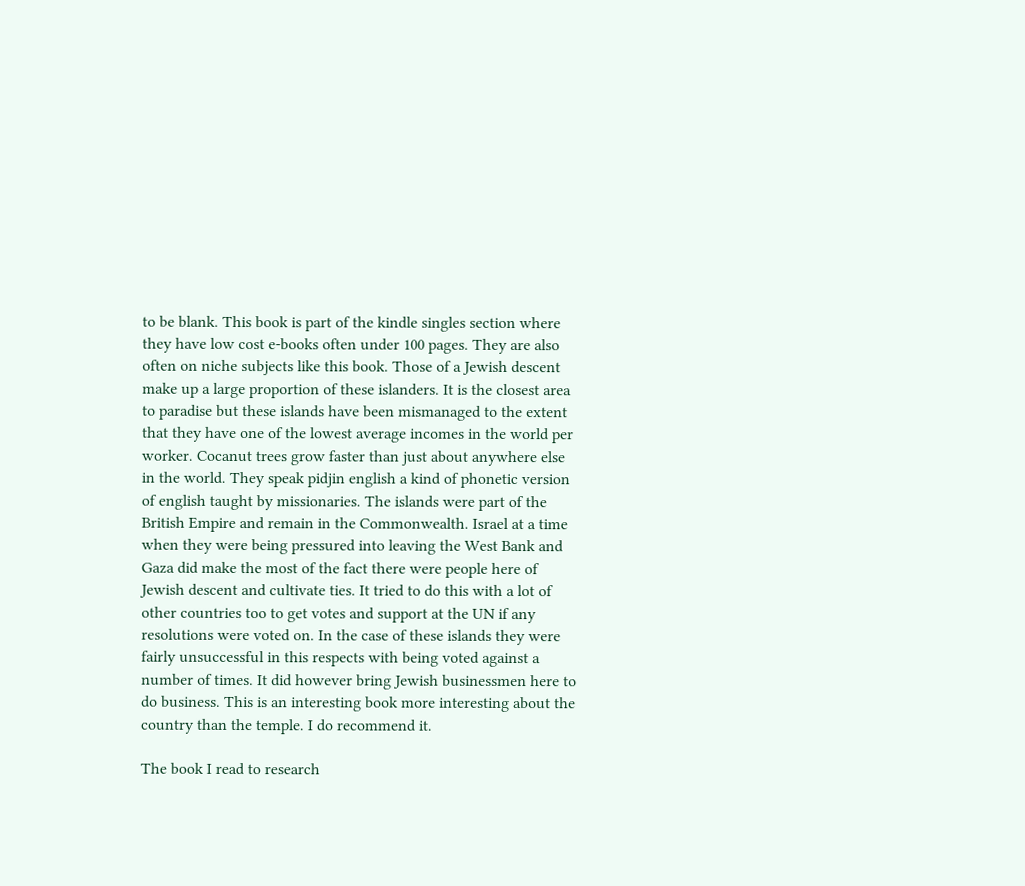to be blank. This book is part of the kindle singles section where they have low cost e-books often under 100 pages. They are also often on niche subjects like this book. Those of a Jewish descent make up a large proportion of these islanders. It is the closest area to paradise but these islands have been mismanaged to the extent that they have one of the lowest average incomes in the world per worker. Cocanut trees grow faster than just about anywhere else in the world. They speak pidjin english a kind of phonetic version of english taught by missionaries. The islands were part of the British Empire and remain in the Commonwealth. Israel at a time when they were being pressured into leaving the West Bank and Gaza did make the most of the fact there were people here of Jewish descent and cultivate ties. It tried to do this with a lot of other countries too to get votes and support at the UN if any resolutions were voted on. In the case of these islands they were fairly unsuccessful in this respects with being voted against a number of times. It did however bring Jewish businessmen here to do business. This is an interesting book more interesting about the country than the temple. I do recommend it.

The book I read to research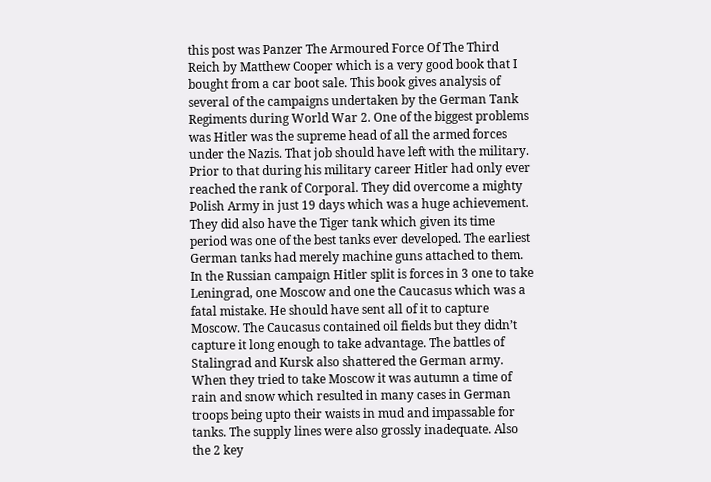this post was Panzer The Armoured Force Of The Third Reich by Matthew Cooper which is a very good book that I bought from a car boot sale. This book gives analysis of several of the campaigns undertaken by the German Tank Regiments during World War 2. One of the biggest problems was Hitler was the supreme head of all the armed forces under the Nazis. That job should have left with the military. Prior to that during his military career Hitler had only ever reached the rank of Corporal. They did overcome a mighty Polish Army in just 19 days which was a huge achievement. They did also have the Tiger tank which given its time period was one of the best tanks ever developed. The earliest German tanks had merely machine guns attached to them. In the Russian campaign Hitler split is forces in 3 one to take Leningrad, one Moscow and one the Caucasus which was a fatal mistake. He should have sent all of it to capture Moscow. The Caucasus contained oil fields but they didn’t capture it long enough to take advantage. The battles of Stalingrad and Kursk also shattered the German army. When they tried to take Moscow it was autumn a time of rain and snow which resulted in many cases in German troops being upto their waists in mud and impassable for tanks. The supply lines were also grossly inadequate. Also the 2 key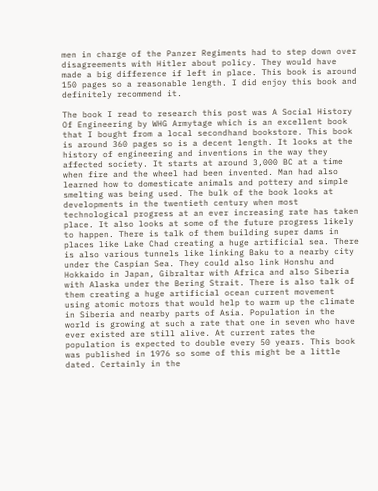men in charge of the Panzer Regiments had to step down over disagreements with Hitler about policy. They would have made a big difference if left in place. This book is around 150 pages so a reasonable length. I did enjoy this book and definitely recommend it.

The book I read to research this post was A Social History Of Engineering by WHG Armytage which is an excellent book that I bought from a local secondhand bookstore. This book is around 360 pages so is a decent length. It looks at the history of engineering and inventions in the way they affected society. It starts at around 3,000 BC at a time when fire and the wheel had been invented. Man had also learned how to domesticate animals and pottery and simple smelting was being used. The bulk of the book looks at developments in the twentieth century when most technological progress at an ever increasing rate has taken place. It also looks at some of the future progress likely to happen. There is talk of them building super dams in places like Lake Chad creating a huge artificial sea. There is also various tunnels like linking Baku to a nearby city under the Caspian Sea. They could also link Honshu and Hokkaido in Japan, Gibraltar with Africa and also Siberia with Alaska under the Bering Strait. There is also talk of them creating a huge artificial ocean current movement using atomic motors that would help to warm up the climate in Siberia and nearby parts of Asia. Population in the world is growing at such a rate that one in seven who have ever existed are still alive. At current rates the population is expected to double every 50 years. This book was published in 1976 so some of this might be a little dated. Certainly in the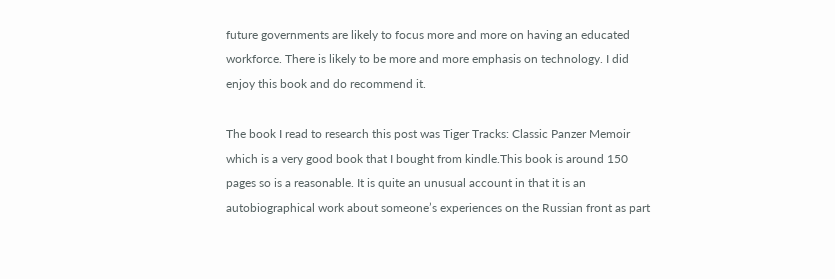future governments are likely to focus more and more on having an educated workforce. There is likely to be more and more emphasis on technology. I did enjoy this book and do recommend it.

The book I read to research this post was Tiger Tracks: Classic Panzer Memoir which is a very good book that I bought from kindle.This book is around 150 pages so is a reasonable. It is quite an unusual account in that it is an autobiographical work about someone’s experiences on the Russian front as part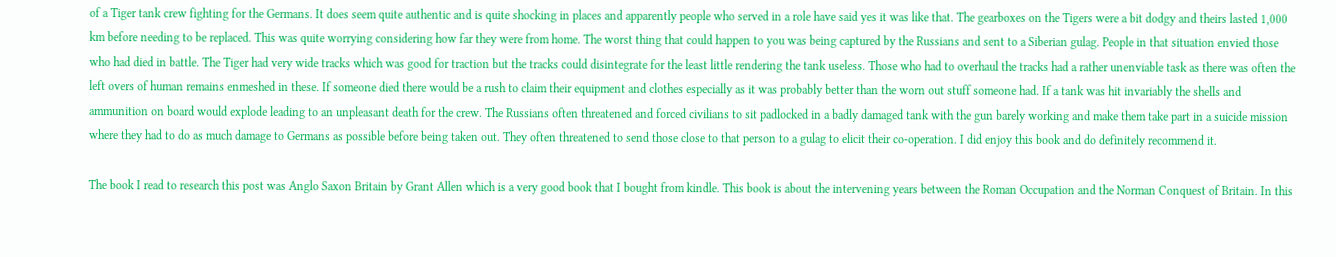of a Tiger tank crew fighting for the Germans. It does seem quite authentic and is quite shocking in places and apparently people who served in a role have said yes it was like that. The gearboxes on the Tigers were a bit dodgy and theirs lasted 1,000 km before needing to be replaced. This was quite worrying considering how far they were from home. The worst thing that could happen to you was being captured by the Russians and sent to a Siberian gulag. People in that situation envied those who had died in battle. The Tiger had very wide tracks which was good for traction but the tracks could disintegrate for the least little rendering the tank useless. Those who had to overhaul the tracks had a rather unenviable task as there was often the left overs of human remains enmeshed in these. If someone died there would be a rush to claim their equipment and clothes especially as it was probably better than the worn out stuff someone had. If a tank was hit invariably the shells and ammunition on board would explode leading to an unpleasant death for the crew. The Russians often threatened and forced civilians to sit padlocked in a badly damaged tank with the gun barely working and make them take part in a suicide mission where they had to do as much damage to Germans as possible before being taken out. They often threatened to send those close to that person to a gulag to elicit their co-operation. I did enjoy this book and do definitely recommend it.

The book I read to research this post was Anglo Saxon Britain by Grant Allen which is a very good book that I bought from kindle. This book is about the intervening years between the Roman Occupation and the Norman Conquest of Britain. In this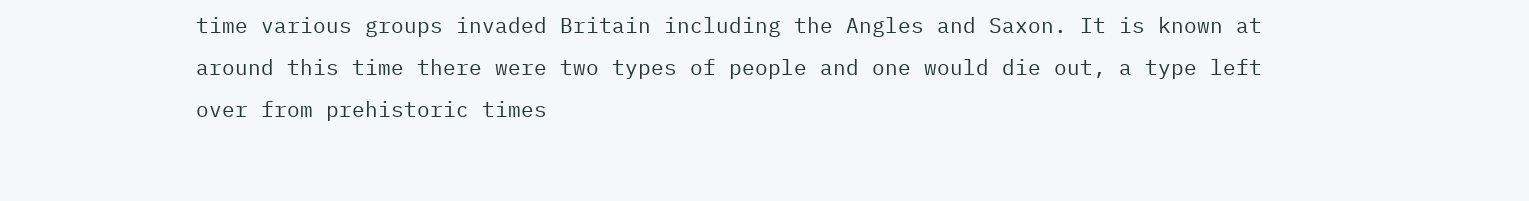time various groups invaded Britain including the Angles and Saxon. It is known at around this time there were two types of people and one would die out, a type left over from prehistoric times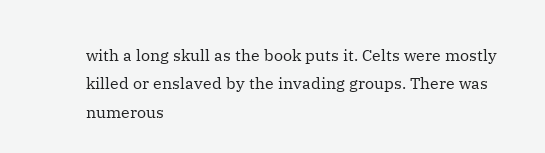with a long skull as the book puts it. Celts were mostly killed or enslaved by the invading groups. There was numerous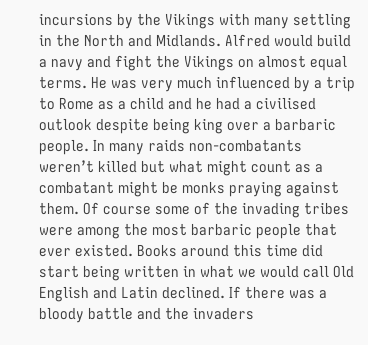incursions by the Vikings with many settling in the North and Midlands. Alfred would build a navy and fight the Vikings on almost equal terms. He was very much influenced by a trip to Rome as a child and he had a civilised outlook despite being king over a barbaric people. In many raids non-combatants weren’t killed but what might count as a combatant might be monks praying against them. Of course some of the invading tribes were among the most barbaric people that ever existed. Books around this time did start being written in what we would call Old English and Latin declined. If there was a bloody battle and the invaders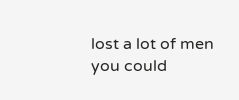lost a lot of men you could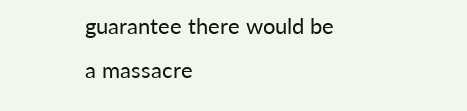guarantee there would be a massacre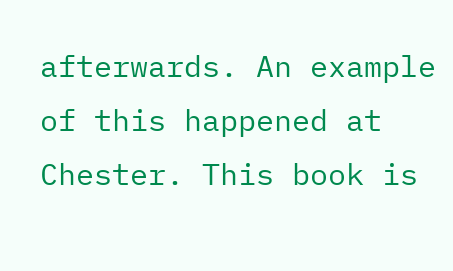afterwards. An example of this happened at Chester. This book is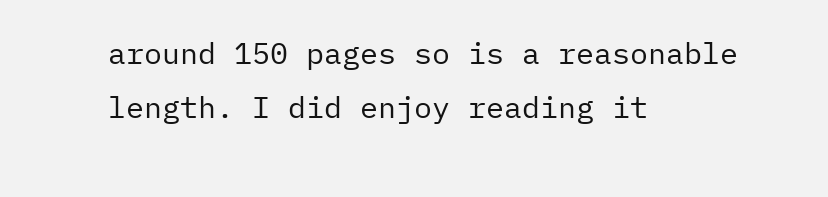around 150 pages so is a reasonable length. I did enjoy reading it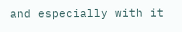and especially with it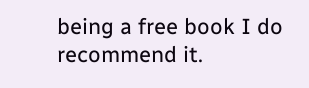being a free book I do recommend it.